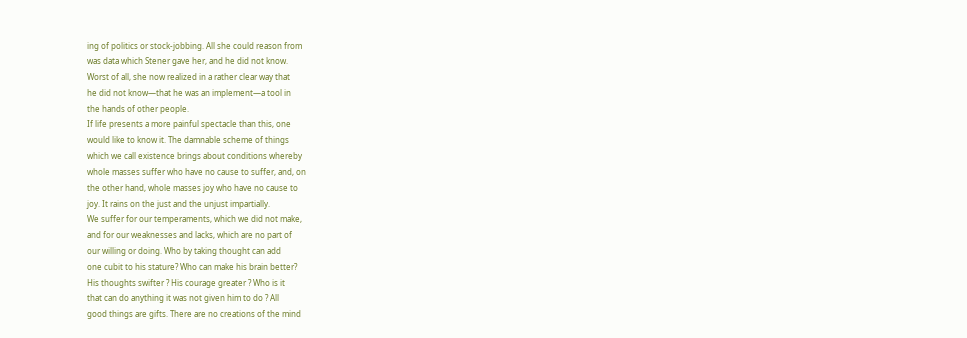ing of politics or stock-jobbing. All she could reason from
was data which Stener gave her, and he did not know.
Worst of all, she now realized in a rather clear way that
he did not know—that he was an implement—a tool in
the hands of other people.
If life presents a more painful spectacle than this, one
would like to know it. The damnable scheme of things
which we call existence brings about conditions whereby
whole masses suffer who have no cause to suffer, and, on
the other hand, whole masses joy who have no cause to
joy. It rains on the just and the unjust impartially.
We suffer for our temperaments, which we did not make,
and for our weaknesses and lacks, which are no part of
our willing or doing. Who by taking thought can add
one cubit to his stature? Who can make his brain better?
His thoughts swifter ? His courage greater ? Who is it
that can do anything it was not given him to do ? All
good things are gifts. There are no creations of the mind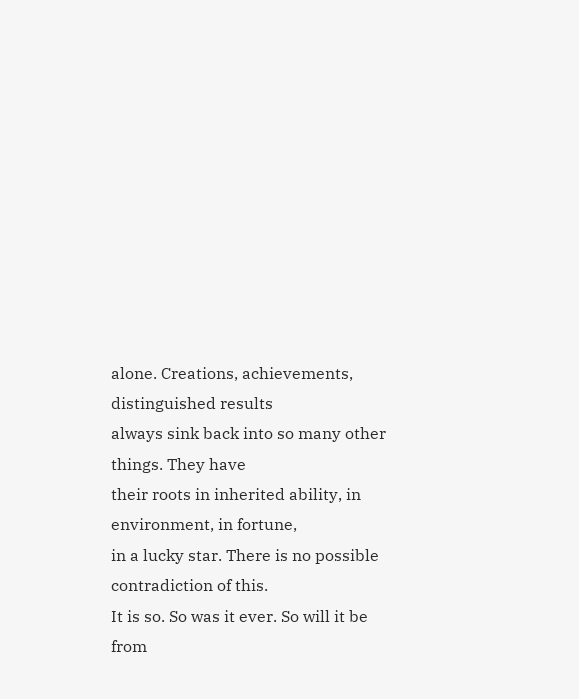alone. Creations, achievements, distinguished results
always sink back into so many other things. They have
their roots in inherited ability, in environment, in fortune,
in a lucky star. There is no possible contradiction of this.
It is so. So was it ever. So will it be from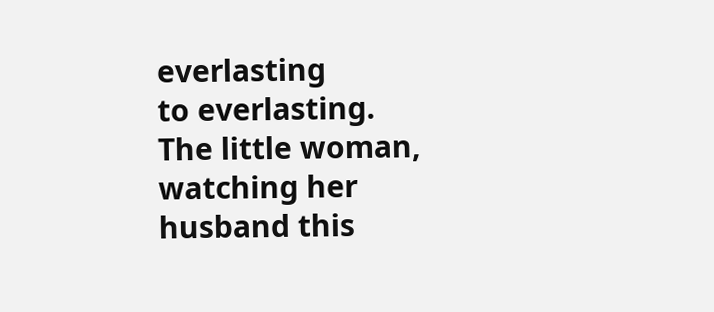everlasting
to everlasting.
The little woman, watching her husband this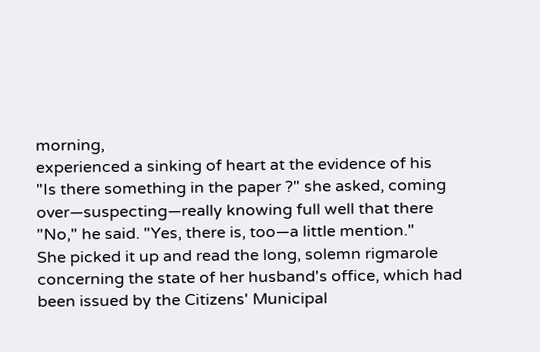morning,
experienced a sinking of heart at the evidence of his
"Is there something in the paper ?" she asked, coming
over—suspecting—really knowing full well that there
"No," he said. "Yes, there is, too—a little mention."
She picked it up and read the long, solemn rigmarole
concerning the state of her husband's office, which had
been issued by the Citizens' Municipal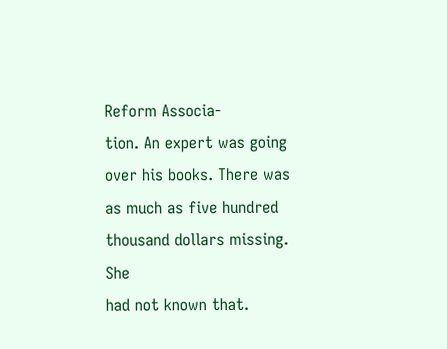Reform Associa-
tion. An expert was going over his books. There was
as much as five hundred thousand dollars missing. She
had not known that.